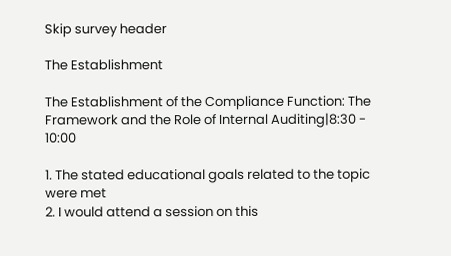Skip survey header

The Establishment

The Establishment of the Compliance Function: The Framework and the Role of Internal Auditing|8:30 - 10:00

1. The stated educational goals related to the topic were met
2. I would attend a session on this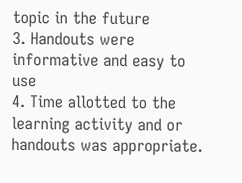topic in the future
3. Handouts were informative and easy to use
4. Time allotted to the learning activity and or handouts was appropriate.